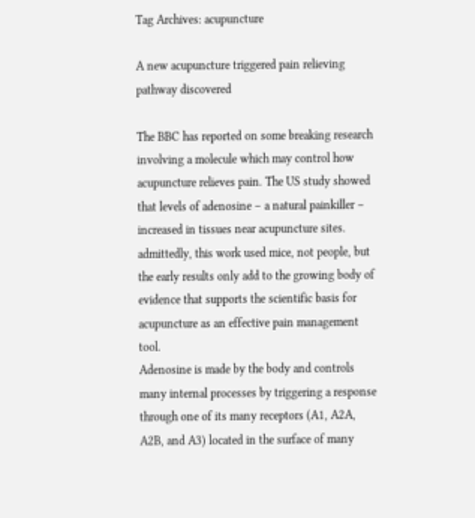Tag Archives: acupuncture

A new acupuncture triggered pain relieving pathway discovered

The BBC has reported on some breaking research involving a molecule which may control how acupuncture relieves pain. The US study showed that levels of adenosine – a natural painkiller – increased in tissues near acupuncture sites. admittedly, this work used mice, not people, but the early results only add to the growing body of evidence that supports the scientific basis for acupuncture as an effective pain management tool.
Adenosine is made by the body and controls many internal processes by triggering a response through one of its many receptors (A1, A2A, A2B, and A3) located in the surface of many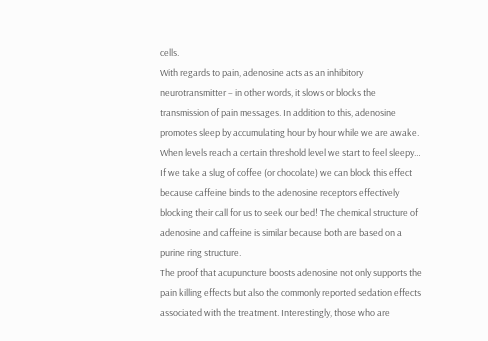cells.
With regards to pain, adenosine acts as an inhibitory neurotransmitter – in other words, it slows or blocks the transmission of pain messages. In addition to this, adenosine promotes sleep by accumulating hour by hour while we are awake. When levels reach a certain threshold level we start to feel sleepy… If we take a slug of coffee (or chocolate) we can block this effect because caffeine binds to the adenosine receptors effectively blocking their call for us to seek our bed! The chemical structure of adenosine and caffeine is similar because both are based on a purine ring structure.
The proof that acupuncture boosts adenosine not only supports the pain killing effects but also the commonly reported sedation effects associated with the treatment. Interestingly, those who are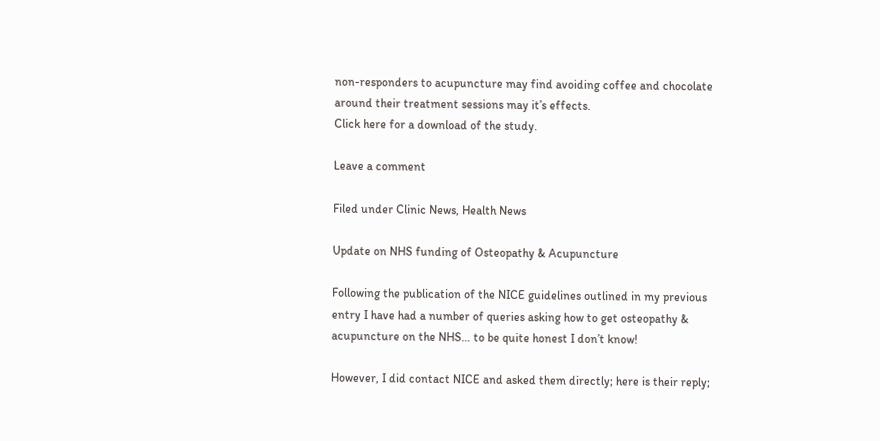non-responders to acupuncture may find avoiding coffee and chocolate around their treatment sessions may it’s effects.
Click here for a download of the study.

Leave a comment

Filed under Clinic News, Health News

Update on NHS funding of Osteopathy & Acupuncture

Following the publication of the NICE guidelines outlined in my previous entry I have had a number of queries asking how to get osteopathy & acupuncture on the NHS… to be quite honest I don’t know!

However, I did contact NICE and asked them directly; here is their reply;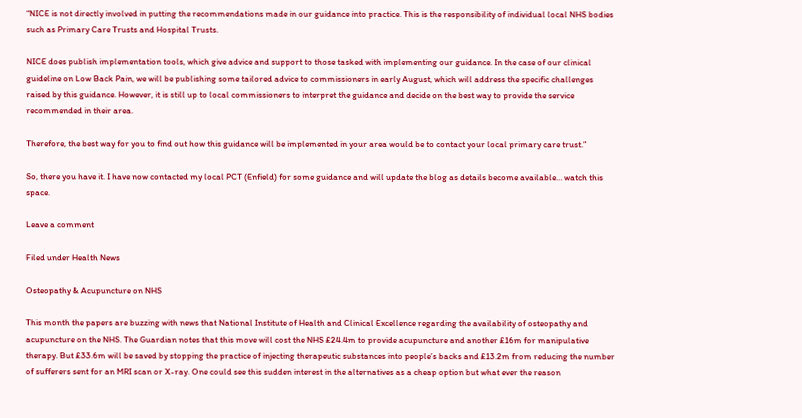“NICE is not directly involved in putting the recommendations made in our guidance into practice. This is the responsibility of individual local NHS bodies such as Primary Care Trusts and Hospital Trusts.

NICE does publish implementation tools, which give advice and support to those tasked with implementing our guidance. In the case of our clinical guideline on Low Back Pain, we will be publishing some tailored advice to commissioners in early August, which will address the specific challenges raised by this guidance. However, it is still up to local commissioners to interpret the guidance and decide on the best way to provide the service recommended in their area.

Therefore, the best way for you to find out how this guidance will be implemented in your area would be to contact your local primary care trust.”

So, there you have it. I have now contacted my local PCT (Enfield) for some guidance and will update the blog as details become available… watch this space.

Leave a comment

Filed under Health News

Osteopathy & Acupuncture on NHS

This month the papers are buzzing with news that National Institute of Health and Clinical Excellence regarding the availability of osteopathy and acupuncture on the NHS. The Guardian notes that this move will cost the NHS £24.4m to provide acupuncture and another £16m for manipulative therapy. But £33.6m will be saved by stopping the practice of injecting therapeutic substances into people’s backs and £13.2m from reducing the number of sufferers sent for an MRI scan or X-ray. One could see this sudden interest in the alternatives as a cheap option but what ever the reason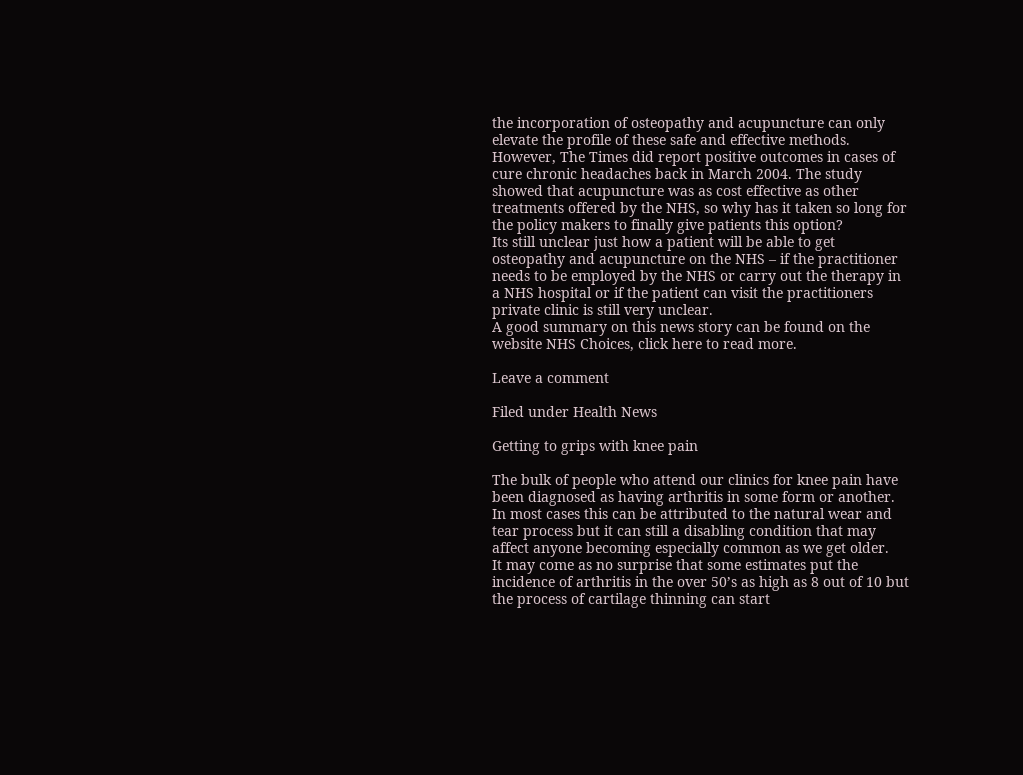the incorporation of osteopathy and acupuncture can only elevate the profile of these safe and effective methods.
However, The Times did report positive outcomes in cases of cure chronic headaches back in March 2004. The study showed that acupuncture was as cost effective as other treatments offered by the NHS, so why has it taken so long for the policy makers to finally give patients this option?
Its still unclear just how a patient will be able to get osteopathy and acupuncture on the NHS – if the practitioner needs to be employed by the NHS or carry out the therapy in a NHS hospital or if the patient can visit the practitioners private clinic is still very unclear.
A good summary on this news story can be found on the website NHS Choices, click here to read more.

Leave a comment

Filed under Health News

Getting to grips with knee pain

The bulk of people who attend our clinics for knee pain have been diagnosed as having arthritis in some form or another. In most cases this can be attributed to the natural wear and tear process but it can still a disabling condition that may affect anyone becoming especially common as we get older.
It may come as no surprise that some estimates put the incidence of arthritis in the over 50’s as high as 8 out of 10 but the process of cartilage thinning can start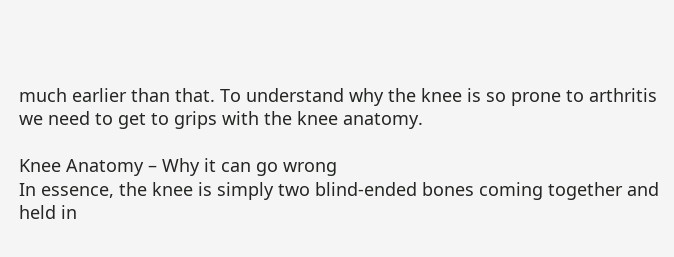much earlier than that. To understand why the knee is so prone to arthritis we need to get to grips with the knee anatomy.

Knee Anatomy – Why it can go wrong
In essence, the knee is simply two blind-ended bones coming together and held in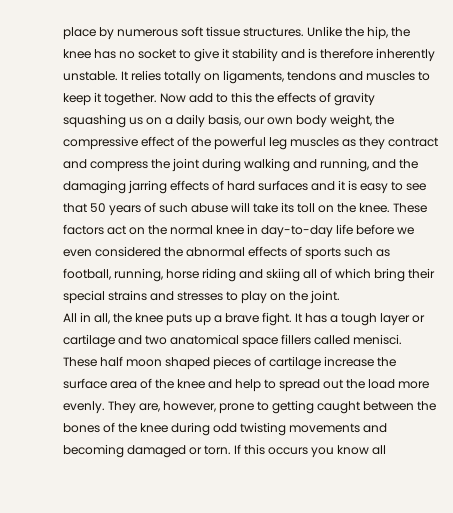place by numerous soft tissue structures. Unlike the hip, the knee has no socket to give it stability and is therefore inherently unstable. It relies totally on ligaments, tendons and muscles to keep it together. Now add to this the effects of gravity squashing us on a daily basis, our own body weight, the compressive effect of the powerful leg muscles as they contract and compress the joint during walking and running, and the damaging jarring effects of hard surfaces and it is easy to see that 50 years of such abuse will take its toll on the knee. These factors act on the normal knee in day-to-day life before we even considered the abnormal effects of sports such as football, running, horse riding and skiing all of which bring their special strains and stresses to play on the joint.
All in all, the knee puts up a brave fight. It has a tough layer or cartilage and two anatomical space fillers called menisci. These half moon shaped pieces of cartilage increase the surface area of the knee and help to spread out the load more evenly. They are, however, prone to getting caught between the bones of the knee during odd twisting movements and becoming damaged or torn. If this occurs you know all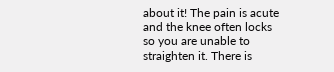about it! The pain is acute and the knee often locks so you are unable to straighten it. There is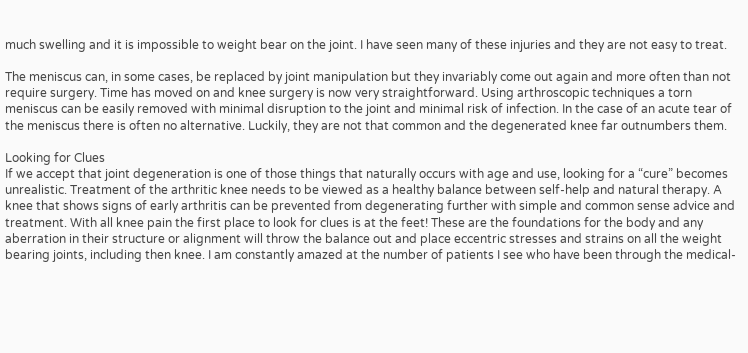much swelling and it is impossible to weight bear on the joint. I have seen many of these injuries and they are not easy to treat.

The meniscus can, in some cases, be replaced by joint manipulation but they invariably come out again and more often than not require surgery. Time has moved on and knee surgery is now very straightforward. Using arthroscopic techniques a torn meniscus can be easily removed with minimal disruption to the joint and minimal risk of infection. In the case of an acute tear of the meniscus there is often no alternative. Luckily, they are not that common and the degenerated knee far outnumbers them.

Looking for Clues
If we accept that joint degeneration is one of those things that naturally occurs with age and use, looking for a “cure” becomes unrealistic. Treatment of the arthritic knee needs to be viewed as a healthy balance between self-help and natural therapy. A knee that shows signs of early arthritis can be prevented from degenerating further with simple and common sense advice and treatment. With all knee pain the first place to look for clues is at the feet! These are the foundations for the body and any aberration in their structure or alignment will throw the balance out and place eccentric stresses and strains on all the weight bearing joints, including then knee. I am constantly amazed at the number of patients I see who have been through the medical-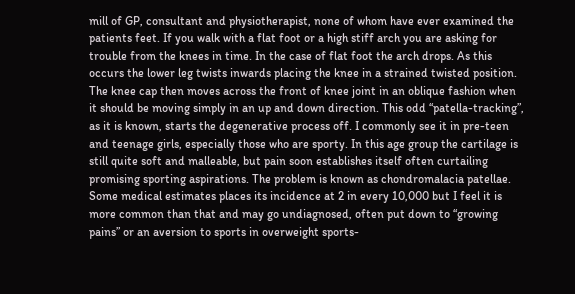mill of GP, consultant and physiotherapist, none of whom have ever examined the patients feet. If you walk with a flat foot or a high stiff arch you are asking for trouble from the knees in time. In the case of flat foot the arch drops. As this occurs the lower leg twists inwards placing the knee in a strained twisted position. The knee cap then moves across the front of knee joint in an oblique fashion when it should be moving simply in an up and down direction. This odd “patella-tracking”, as it is known, starts the degenerative process off. I commonly see it in pre-teen and teenage girls, especially those who are sporty. In this age group the cartilage is still quite soft and malleable, but pain soon establishes itself often curtailing promising sporting aspirations. The problem is known as chondromalacia patellae. Some medical estimates places its incidence at 2 in every 10,000 but I feel it is more common than that and may go undiagnosed, often put down to “growing pains” or an aversion to sports in overweight sports-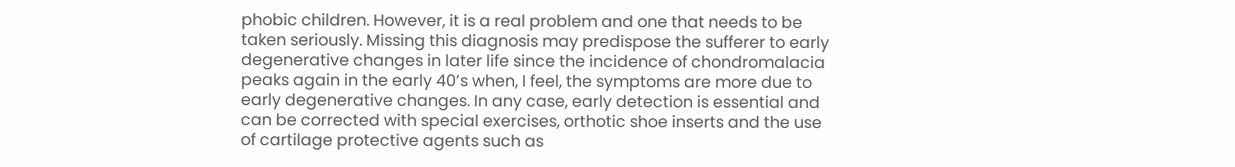phobic children. However, it is a real problem and one that needs to be taken seriously. Missing this diagnosis may predispose the sufferer to early degenerative changes in later life since the incidence of chondromalacia peaks again in the early 40’s when, I feel, the symptoms are more due to early degenerative changes. In any case, early detection is essential and can be corrected with special exercises, orthotic shoe inserts and the use of cartilage protective agents such as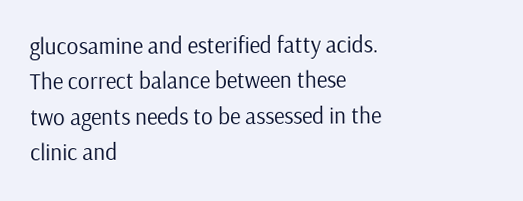glucosamine and esterified fatty acids. The correct balance between these two agents needs to be assessed in the clinic and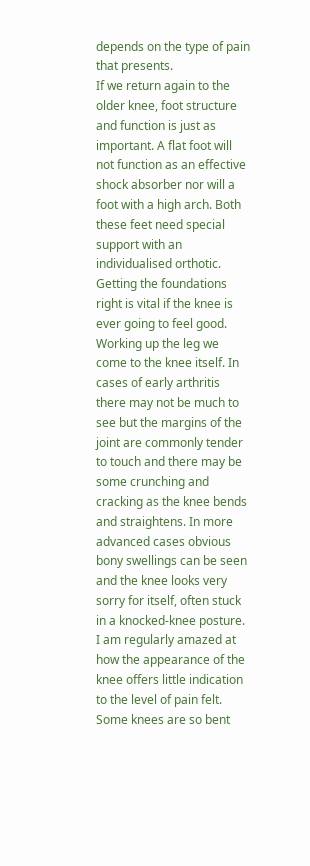depends on the type of pain that presents.
If we return again to the older knee, foot structure and function is just as important. A flat foot will not function as an effective shock absorber nor will a foot with a high arch. Both these feet need special support with an individualised orthotic. Getting the foundations right is vital if the knee is ever going to feel good.
Working up the leg we come to the knee itself. In cases of early arthritis there may not be much to see but the margins of the joint are commonly tender to touch and there may be some crunching and cracking as the knee bends and straightens. In more advanced cases obvious bony swellings can be seen and the knee looks very sorry for itself, often stuck in a knocked-knee posture. I am regularly amazed at how the appearance of the knee offers little indication to the level of pain felt. Some knees are so bent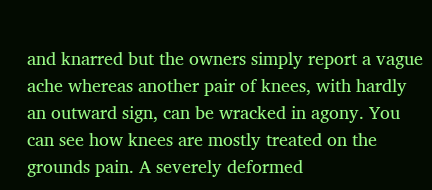and knarred but the owners simply report a vague ache whereas another pair of knees, with hardly an outward sign, can be wracked in agony. You can see how knees are mostly treated on the grounds pain. A severely deformed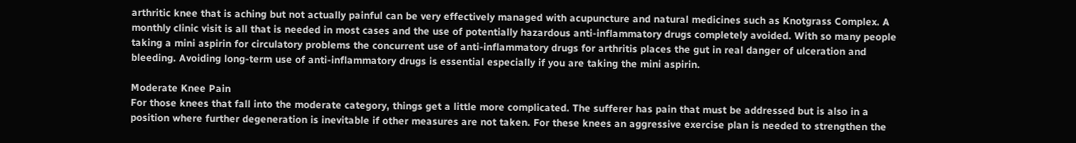arthritic knee that is aching but not actually painful can be very effectively managed with acupuncture and natural medicines such as Knotgrass Complex. A monthly clinic visit is all that is needed in most cases and the use of potentially hazardous anti-inflammatory drugs completely avoided. With so many people taking a mini aspirin for circulatory problems the concurrent use of anti-inflammatory drugs for arthritis places the gut in real danger of ulceration and bleeding. Avoiding long-term use of anti-inflammatory drugs is essential especially if you are taking the mini aspirin.

Moderate Knee Pain
For those knees that fall into the moderate category, things get a little more complicated. The sufferer has pain that must be addressed but is also in a position where further degeneration is inevitable if other measures are not taken. For these knees an aggressive exercise plan is needed to strengthen the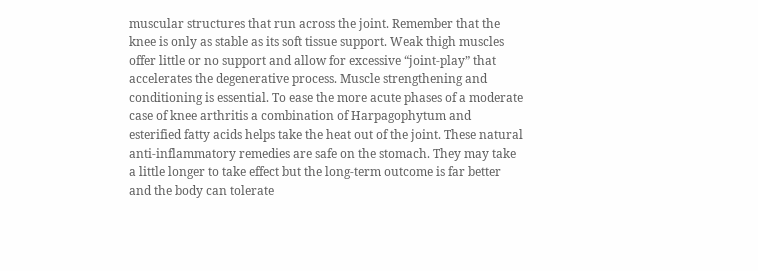muscular structures that run across the joint. Remember that the knee is only as stable as its soft tissue support. Weak thigh muscles offer little or no support and allow for excessive “joint-play” that accelerates the degenerative process. Muscle strengthening and conditioning is essential. To ease the more acute phases of a moderate case of knee arthritis a combination of Harpagophytum and esterified fatty acids helps take the heat out of the joint. These natural anti-inflammatory remedies are safe on the stomach. They may take a little longer to take effect but the long-term outcome is far better and the body can tolerate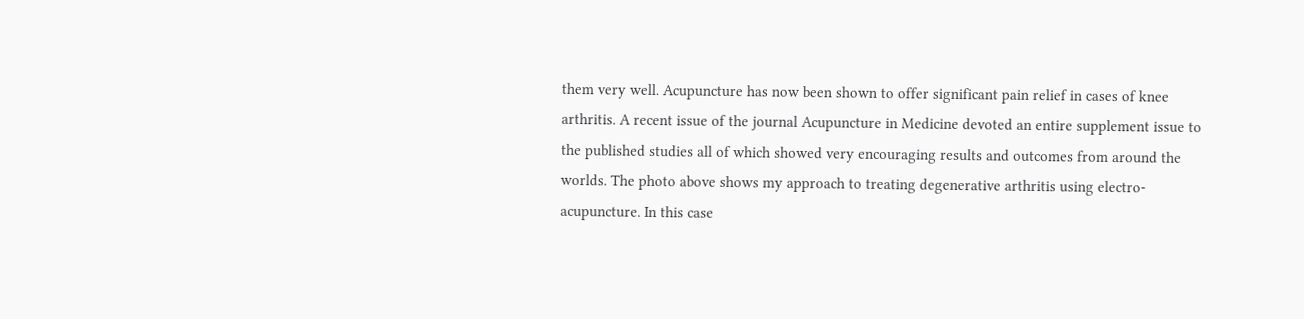them very well. Acupuncture has now been shown to offer significant pain relief in cases of knee arthritis. A recent issue of the journal Acupuncture in Medicine devoted an entire supplement issue to the published studies all of which showed very encouraging results and outcomes from around the worlds. The photo above shows my approach to treating degenerative arthritis using electro-acupuncture. In this case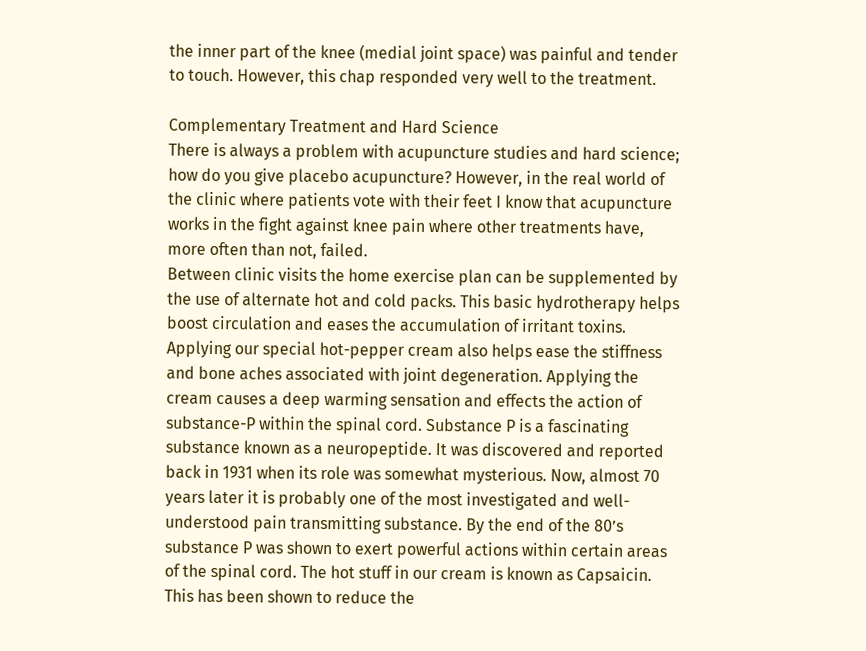the inner part of the knee (medial joint space) was painful and tender to touch. However, this chap responded very well to the treatment.

Complementary Treatment and Hard Science
There is always a problem with acupuncture studies and hard science; how do you give placebo acupuncture? However, in the real world of the clinic where patients vote with their feet I know that acupuncture works in the fight against knee pain where other treatments have, more often than not, failed.
Between clinic visits the home exercise plan can be supplemented by the use of alternate hot and cold packs. This basic hydrotherapy helps boost circulation and eases the accumulation of irritant toxins. Applying our special hot-pepper cream also helps ease the stiffness and bone aches associated with joint degeneration. Applying the cream causes a deep warming sensation and effects the action of substance-P within the spinal cord. Substance P is a fascinating substance known as a neuropeptide. It was discovered and reported back in 1931 when its role was somewhat mysterious. Now, almost 70 years later it is probably one of the most investigated and well-understood pain transmitting substance. By the end of the 80’s substance P was shown to exert powerful actions within certain areas of the spinal cord. The hot stuff in our cream is known as Capsaicin. This has been shown to reduce the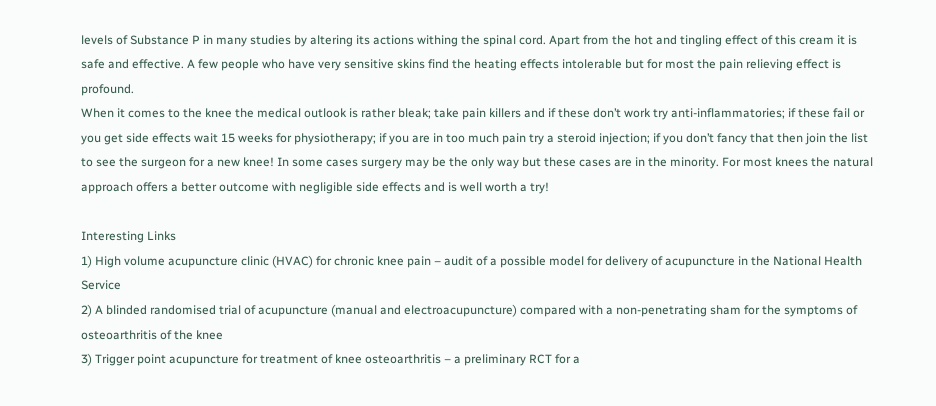levels of Substance P in many studies by altering its actions withing the spinal cord. Apart from the hot and tingling effect of this cream it is safe and effective. A few people who have very sensitive skins find the heating effects intolerable but for most the pain relieving effect is profound.
When it comes to the knee the medical outlook is rather bleak; take pain killers and if these don’t work try anti-inflammatories; if these fail or you get side effects wait 15 weeks for physiotherapy; if you are in too much pain try a steroid injection; if you don’t fancy that then join the list to see the surgeon for a new knee! In some cases surgery may be the only way but these cases are in the minority. For most knees the natural approach offers a better outcome with negligible side effects and is well worth a try!

Interesting Links
1) High volume acupuncture clinic (HVAC) for chronic knee pain – audit of a possible model for delivery of acupuncture in the National Health Service
2) A blinded randomised trial of acupuncture (manual and electroacupuncture) compared with a non-penetrating sham for the symptoms of osteoarthritis of the knee
3) Trigger point acupuncture for treatment of knee osteoarthritis – a preliminary RCT for a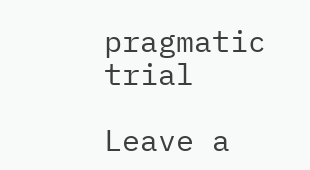pragmatic trial

Leave a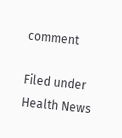comment

Filed under Health News